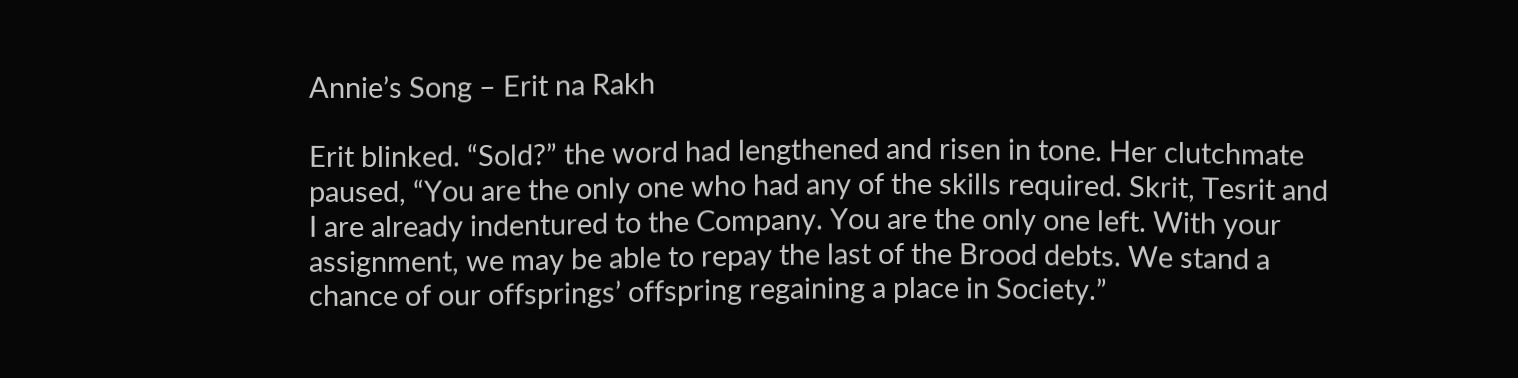Annie’s Song – Erit na Rakh

Erit blinked. “Sold?” the word had lengthened and risen in tone. Her clutchmate paused, “You are the only one who had any of the skills required. Skrit, Tesrit and I are already indentured to the Company. You are the only one left. With your assignment, we may be able to repay the last of the Brood debts. We stand a chance of our offsprings’ offspring regaining a place in Society.”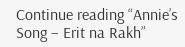Continue reading “Annie’s Song – Erit na Rakh”